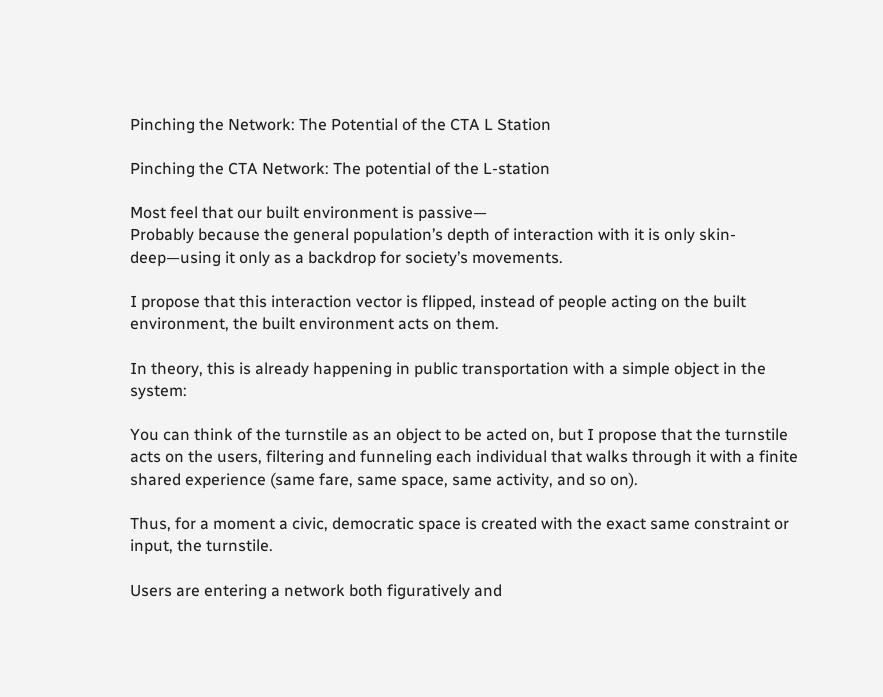Pinching the Network: The Potential of the CTA L Station

Pinching the CTA Network: The potential of the L-station

Most feel that our built environment is passive—
Probably because the general population’s depth of interaction with it is only skin-deep—using it only as a backdrop for society’s movements.

I propose that this interaction vector is flipped, instead of people acting on the built environment, the built environment acts on them.

In theory, this is already happening in public transportation with a simple object in the system:

You can think of the turnstile as an object to be acted on, but I propose that the turnstile acts on the users, filtering and funneling each individual that walks through it with a finite shared experience (same fare, same space, same activity, and so on).

Thus, for a moment a civic, democratic space is created with the exact same constraint or input, the turnstile.

Users are entering a network both figuratively and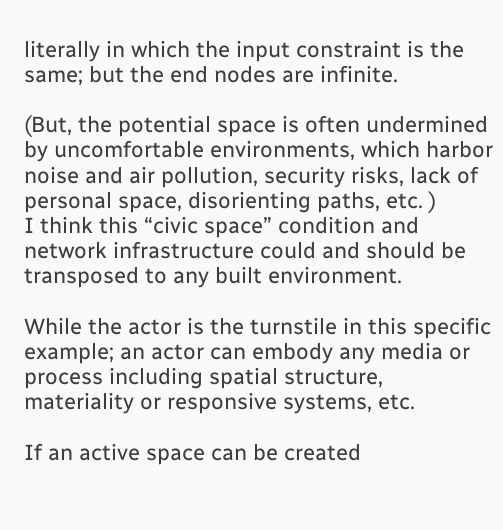literally in which the input constraint is the same; but the end nodes are infinite.

(But, the potential space is often undermined by uncomfortable environments, which harbor noise and air pollution, security risks, lack of personal space, disorienting paths, etc. )
I think this “civic space” condition and network infrastructure could and should be transposed to any built environment.

While the actor is the turnstile in this specific example; an actor can embody any media or process including spatial structure, materiality or responsive systems, etc.

If an active space can be created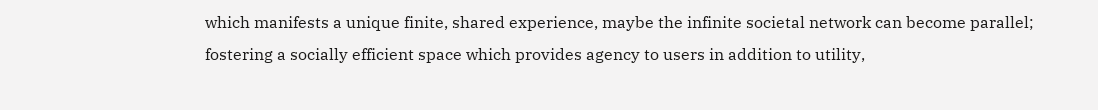which manifests a unique finite, shared experience, maybe the infinite societal network can become parallel; fostering a socially efficient space which provides agency to users in addition to utility,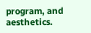program, and aesthetics.